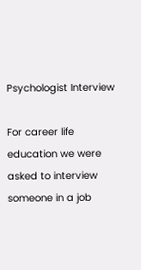Psychologist Interview

For career life education we were asked to interview someone in a job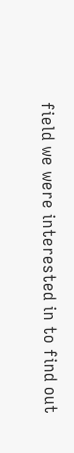field we were interested in to find out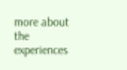more about the experiences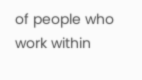of people who work within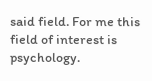said field. For me this field of interest is psychology.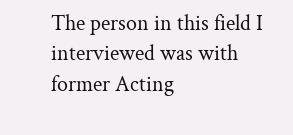The person in this field I interviewed was with former Acting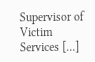Supervisor of Victim Services […]